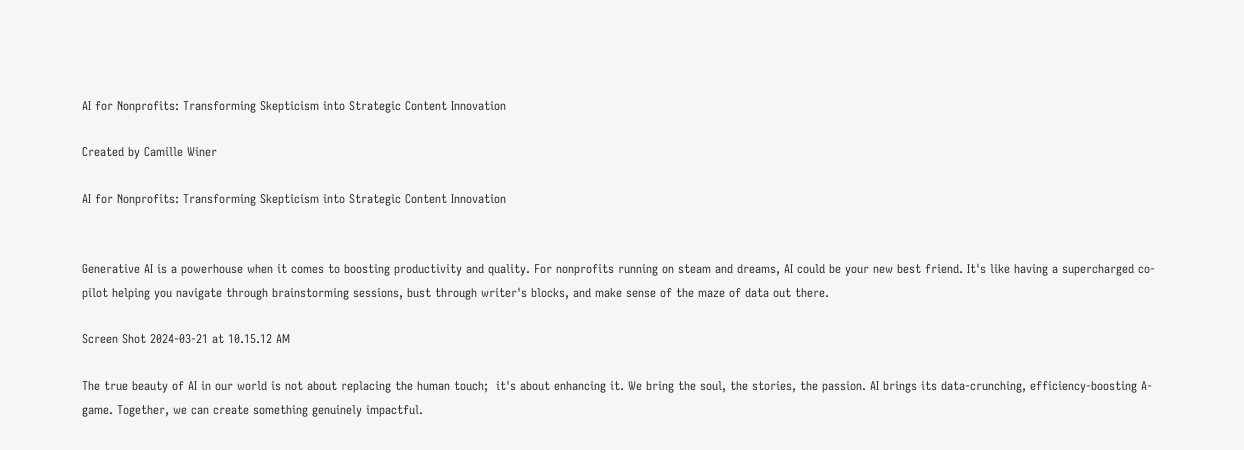AI for Nonprofits: Transforming Skepticism into Strategic Content Innovation

Created by Camille Winer

AI for Nonprofits: Transforming Skepticism into Strategic Content Innovation


Generative AI is a powerhouse when it comes to boosting productivity and quality. For nonprofits running on steam and dreams, AI could be your new best friend. It's like having a supercharged co-pilot helping you navigate through brainstorming sessions, bust through writer's blocks, and make sense of the maze of data out there.

Screen Shot 2024-03-21 at 10.15.12 AM

The true beauty of AI in our world is not about replacing the human touch;  it's about enhancing it. We bring the soul, the stories, the passion. AI brings its data-crunching, efficiency-boosting A-game. Together, we can create something genuinely impactful.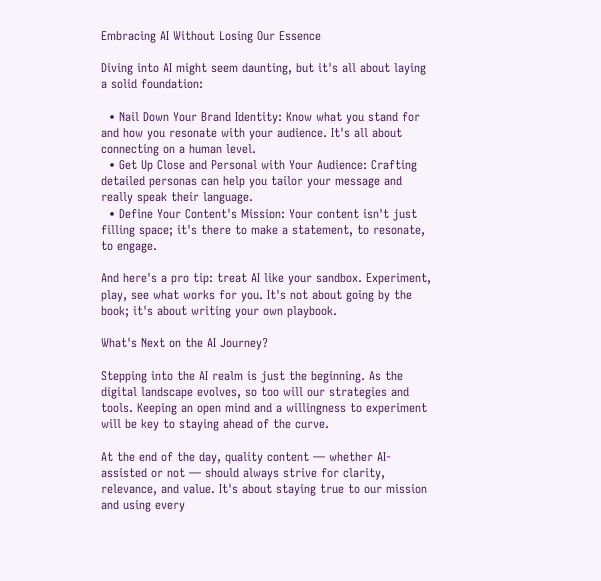Embracing AI Without Losing Our Essence

Diving into AI might seem daunting, but it's all about laying a solid foundation:

  • Nail Down Your Brand Identity: Know what you stand for and how you resonate with your audience. It's all about connecting on a human level.
  • Get Up Close and Personal with Your Audience: Crafting detailed personas can help you tailor your message and really speak their language.
  • Define Your Content's Mission: Your content isn't just filling space; it's there to make a statement, to resonate, to engage.

And here's a pro tip: treat AI like your sandbox. Experiment, play, see what works for you. It's not about going by the book; it's about writing your own playbook.

What's Next on the AI Journey?

Stepping into the AI realm is just the beginning. As the digital landscape evolves, so too will our strategies and tools. Keeping an open mind and a willingness to experiment will be key to staying ahead of the curve.

At the end of the day, quality content — whether AI-assisted or not — should always strive for clarity, relevance, and value. It's about staying true to our mission and using every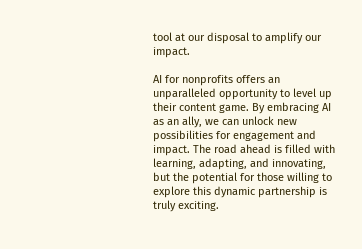tool at our disposal to amplify our impact.

AI for nonprofits offers an unparalleled opportunity to level up their content game. By embracing AI as an ally, we can unlock new possibilities for engagement and impact. The road ahead is filled with learning, adapting, and innovating, but the potential for those willing to explore this dynamic partnership is truly exciting.